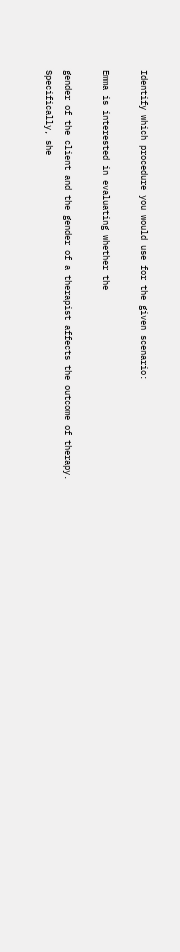Identify which procedure you would use for the given scenario:

Emma is interested in evaluating whether the

gender of the client and the gender of a therapist affects the outcome of therapy. Specifically, she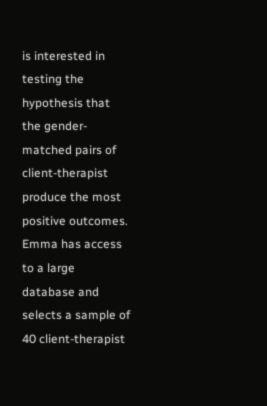is interested in testing the hypothesis that the gender-matched pairs of client-therapist produce the most positive outcomes. Emma has access to a large database and selects a sample of 40 client-therapist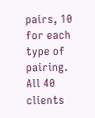pairs, 10 for each type of pairing. All 40 clients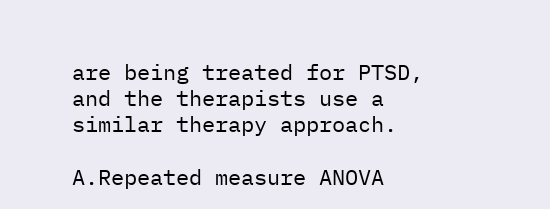are being treated for PTSD, and the therapists use a similar therapy approach.

A.Repeated measure ANOVA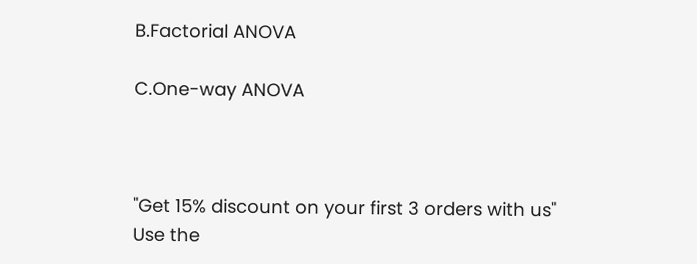B.Factorial ANOVA

C.One-way ANOVA



"Get 15% discount on your first 3 orders with us"
Use the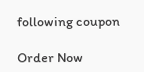following coupon

Order Now